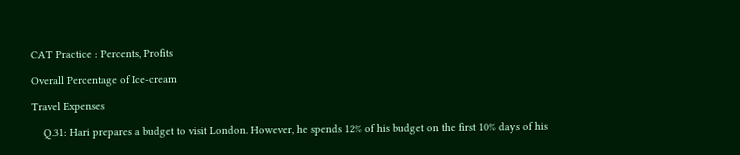CAT Practice : Percents, Profits

Overall Percentage of Ice-cream

Travel Expenses

    Q.31: Hari prepares a budget to visit London. However, he spends 12% of his budget on the first 10% days of his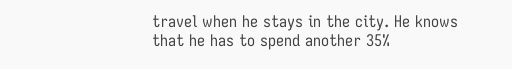travel when he stays in the city. He knows that he has to spend another 35%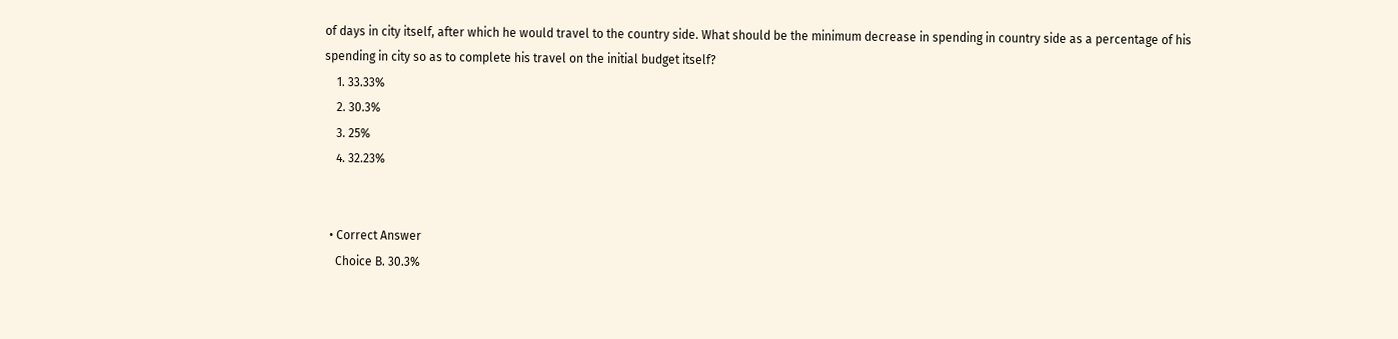of days in city itself, after which he would travel to the country side. What should be the minimum decrease in spending in country side as a percentage of his spending in city so as to complete his travel on the initial budget itself?
    1. 33.33%
    2. 30.3%
    3. 25%
    4. 32.23%


  • Correct Answer
    Choice B. 30.3%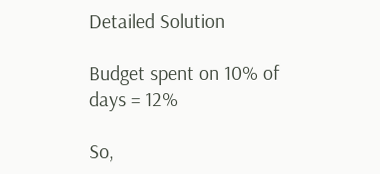Detailed Solution

Budget spent on 10% of days = 12%

So,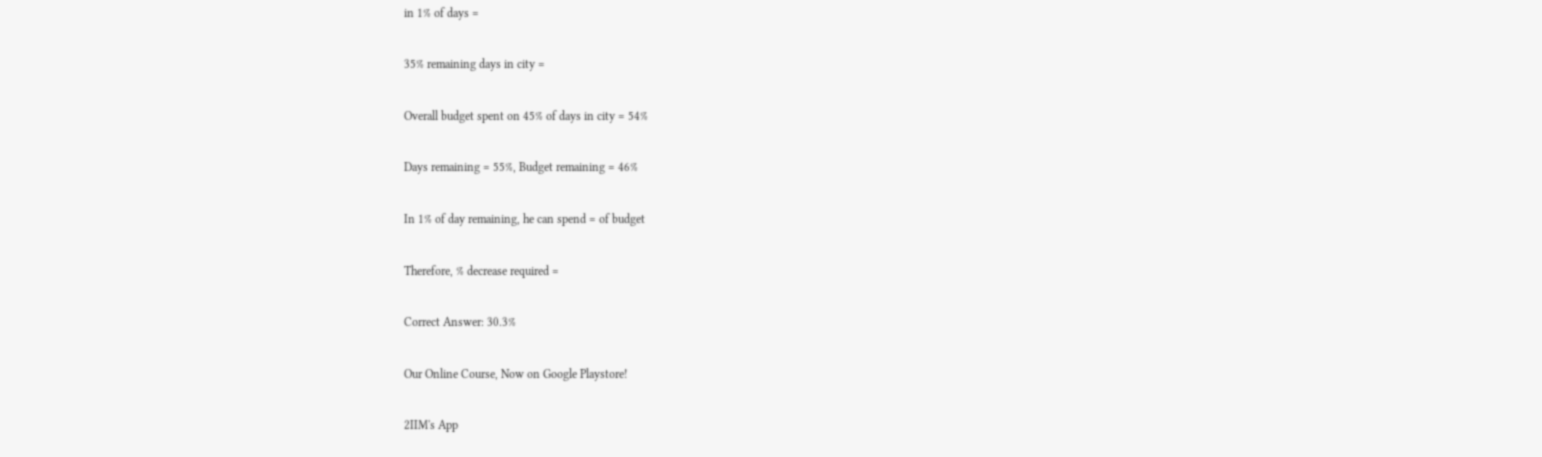in 1% of days =

35% remaining days in city =

Overall budget spent on 45% of days in city = 54%

Days remaining = 55%, Budget remaining = 46%

In 1% of day remaining, he can spend = of budget

Therefore, % decrease required =

Correct Answer: 30.3%

Our Online Course, Now on Google Playstore!

2IIM's App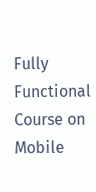Fully Functional Course on Mobile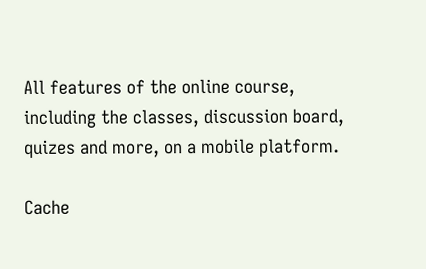All features of the online course, including the classes, discussion board, quizes and more, on a mobile platform.

Cache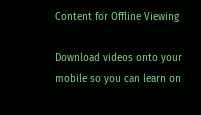Content for Offline Viewing

Download videos onto your mobile so you can learn on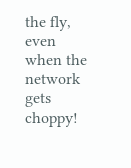the fly, even when the network gets choppy!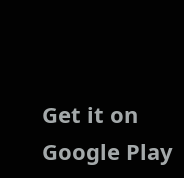Get it on Google Play